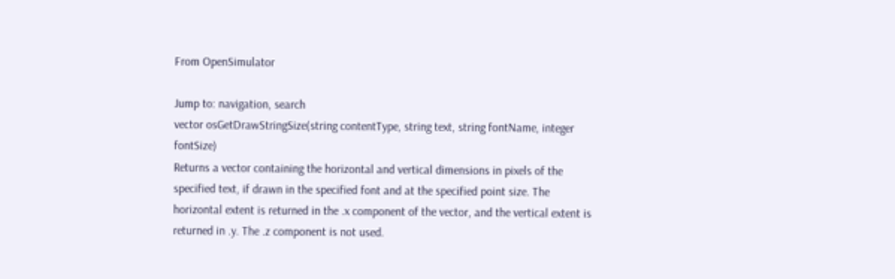From OpenSimulator

Jump to: navigation, search
vector osGetDrawStringSize(string contentType, string text, string fontName, integer fontSize)
Returns a vector containing the horizontal and vertical dimensions in pixels of the specified text, if drawn in the specified font and at the specified point size. The horizontal extent is returned in the .x component of the vector, and the vertical extent is returned in .y. The .z component is not used.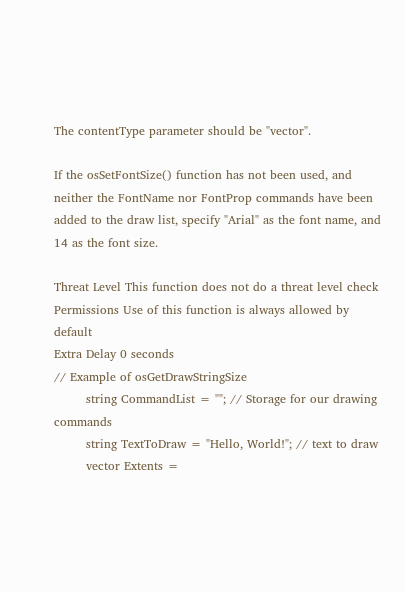The contentType parameter should be "vector".

If the osSetFontSize() function has not been used, and neither the FontName nor FontProp commands have been added to the draw list, specify "Arial" as the font name, and 14 as the font size.

Threat Level This function does not do a threat level check
Permissions Use of this function is always allowed by default
Extra Delay 0 seconds
// Example of osGetDrawStringSize
        string CommandList = ""; // Storage for our drawing commands
        string TextToDraw = "Hello, World!"; // text to draw
        vector Extents =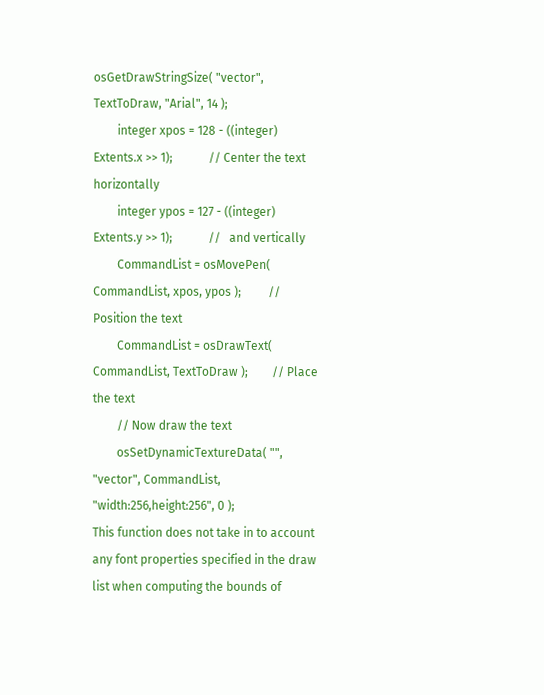osGetDrawStringSize( "vector", TextToDraw, "Arial", 14 );
        integer xpos = 128 - ((integer) Extents.x >> 1);            // Center the text horizontally
        integer ypos = 127 - ((integer) Extents.y >> 1);            //   and vertically
        CommandList = osMovePen( CommandList, xpos, ypos );         // Position the text
        CommandList = osDrawText( CommandList, TextToDraw );        // Place the text
        // Now draw the text
        osSetDynamicTextureData( "", "vector", CommandList, "width:256,height:256", 0 );
This function does not take in to account any font properties specified in the draw list when computing the bounds of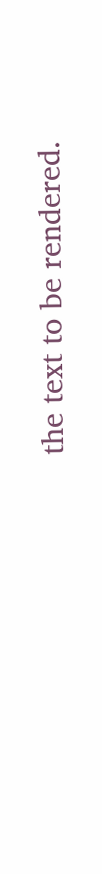the text to be rendered.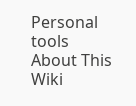Personal tools
About This Wiki